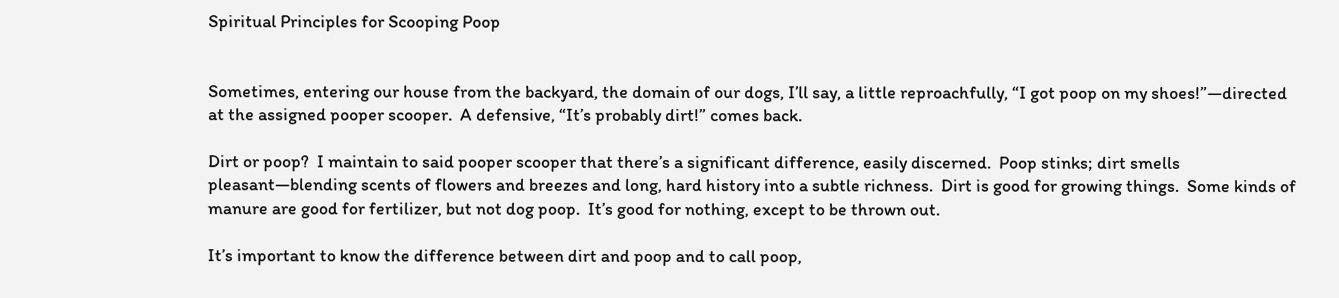Spiritual Principles for Scooping Poop


Sometimes, entering our house from the backyard, the domain of our dogs, I’ll say, a little reproachfully, “I got poop on my shoes!”—directed at the assigned pooper scooper.  A defensive, “It’s probably dirt!” comes back.

Dirt or poop?  I maintain to said pooper scooper that there’s a significant difference, easily discerned.  Poop stinks; dirt smells pleasant—blending scents of flowers and breezes and long, hard history into a subtle richness.  Dirt is good for growing things.  Some kinds of manure are good for fertilizer, but not dog poop.  It’s good for nothing, except to be thrown out.

It’s important to know the difference between dirt and poop and to call poop,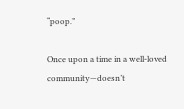“poop.”

Once upon a time in a well-loved community—doesn’t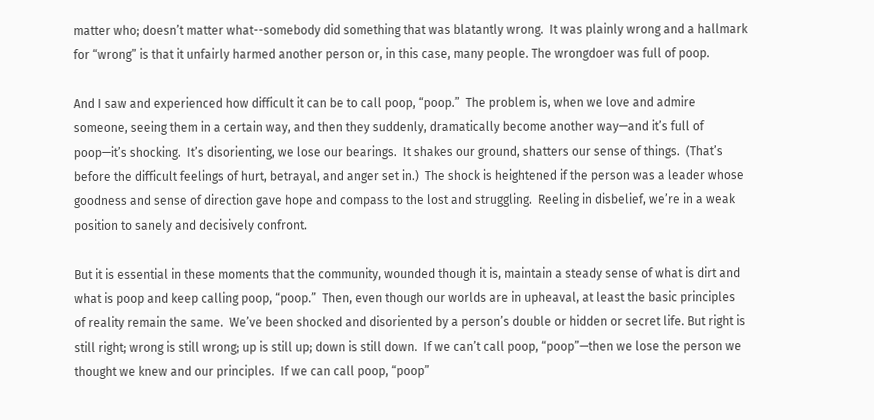matter who; doesn’t matter what--somebody did something that was blatantly wrong.  It was plainly wrong and a hallmark for “wrong” is that it unfairly harmed another person or, in this case, many people. The wrongdoer was full of poop.

And I saw and experienced how difficult it can be to call poop, “poop.”  The problem is, when we love and admire someone, seeing them in a certain way, and then they suddenly, dramatically become another way—and it’s full of poop—it’s shocking.  It’s disorienting, we lose our bearings.  It shakes our ground, shatters our sense of things.  (That’s before the difficult feelings of hurt, betrayal, and anger set in.)  The shock is heightened if the person was a leader whose goodness and sense of direction gave hope and compass to the lost and struggling.  Reeling in disbelief, we’re in a weak position to sanely and decisively confront.

But it is essential in these moments that the community, wounded though it is, maintain a steady sense of what is dirt and what is poop and keep calling poop, “poop.”  Then, even though our worlds are in upheaval, at least the basic principles of reality remain the same.  We’ve been shocked and disoriented by a person’s double or hidden or secret life. But right is still right; wrong is still wrong; up is still up; down is still down.  If we can’t call poop, “poop”—then we lose the person we thought we knew and our principles.  If we can call poop, “poop”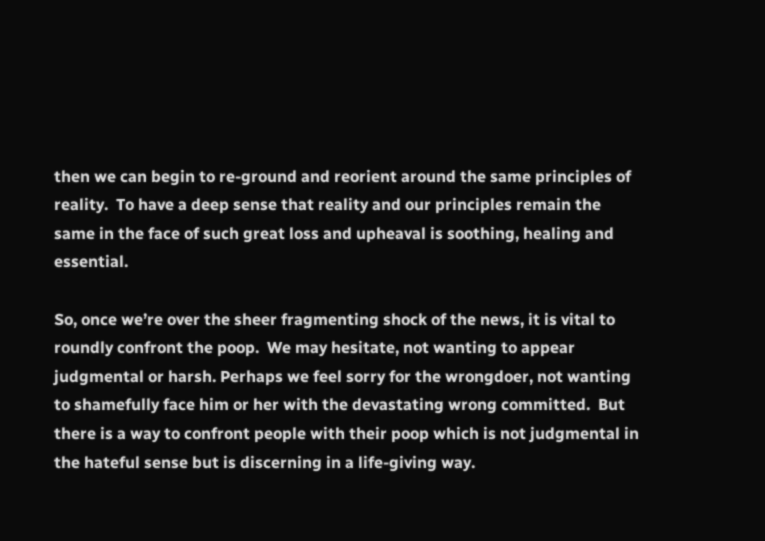then we can begin to re-ground and reorient around the same principles of reality.  To have a deep sense that reality and our principles remain the same in the face of such great loss and upheaval is soothing, healing and essential.

So, once we’re over the sheer fragmenting shock of the news, it is vital to roundly confront the poop.  We may hesitate, not wanting to appear judgmental or harsh. Perhaps we feel sorry for the wrongdoer, not wanting to shamefully face him or her with the devastating wrong committed.  But there is a way to confront people with their poop which is not judgmental in the hateful sense but is discerning in a life-giving way.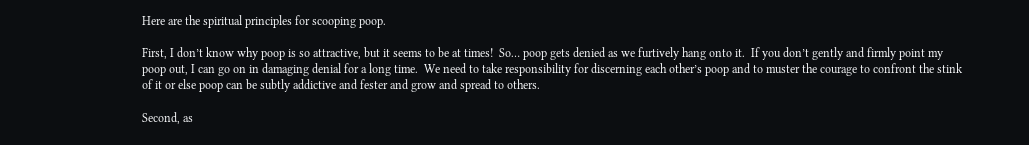Here are the spiritual principles for scooping poop.

First, I don’t know why poop is so attractive, but it seems to be at times!  So… poop gets denied as we furtively hang onto it.  If you don’t gently and firmly point my poop out, I can go on in damaging denial for a long time.  We need to take responsibility for discerning each other’s poop and to muster the courage to confront the stink of it or else poop can be subtly addictive and fester and grow and spread to others.

Second, as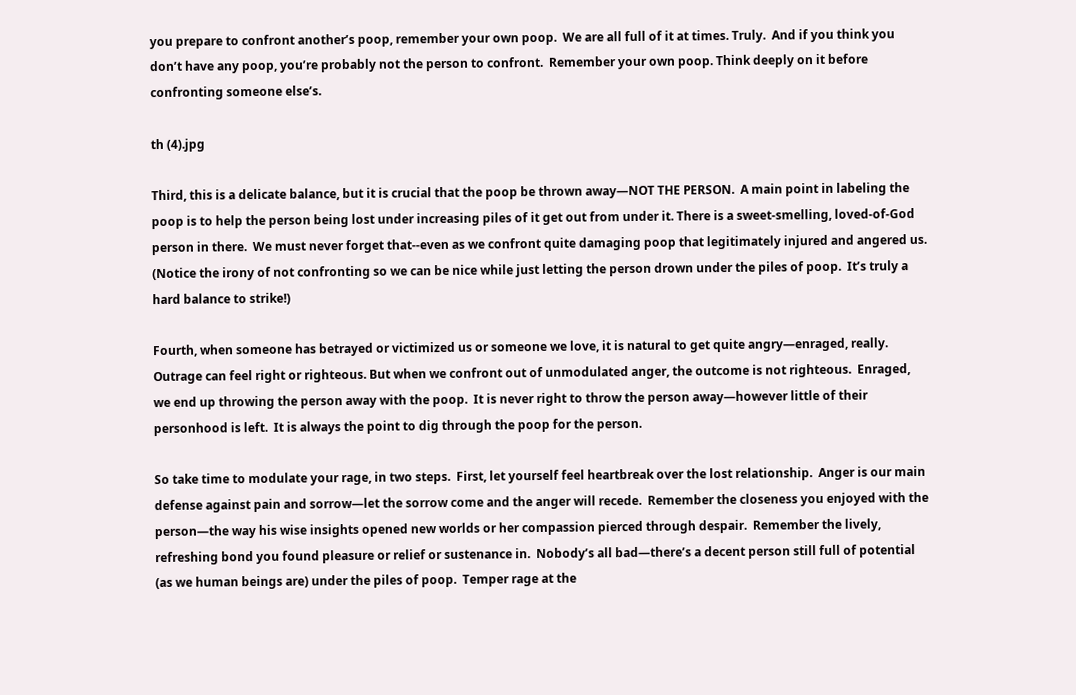you prepare to confront another’s poop, remember your own poop.  We are all full of it at times. Truly.  And if you think you don’t have any poop, you’re probably not the person to confront.  Remember your own poop. Think deeply on it before confronting someone else’s.

th (4).jpg

Third, this is a delicate balance, but it is crucial that the poop be thrown away—NOT THE PERSON.  A main point in labeling the poop is to help the person being lost under increasing piles of it get out from under it. There is a sweet-smelling, loved-of-God person in there.  We must never forget that--even as we confront quite damaging poop that legitimately injured and angered us.  (Notice the irony of not confronting so we can be nice while just letting the person drown under the piles of poop.  It’s truly a hard balance to strike!)

Fourth, when someone has betrayed or victimized us or someone we love, it is natural to get quite angry—enraged, really.  Outrage can feel right or righteous. But when we confront out of unmodulated anger, the outcome is not righteous.  Enraged, we end up throwing the person away with the poop.  It is never right to throw the person away—however little of their personhood is left.  It is always the point to dig through the poop for the person.

So take time to modulate your rage, in two steps.  First, let yourself feel heartbreak over the lost relationship.  Anger is our main defense against pain and sorrow—let the sorrow come and the anger will recede.  Remember the closeness you enjoyed with the person—the way his wise insights opened new worlds or her compassion pierced through despair.  Remember the lively, refreshing bond you found pleasure or relief or sustenance in.  Nobody’s all bad—there’s a decent person still full of potential (as we human beings are) under the piles of poop.  Temper rage at the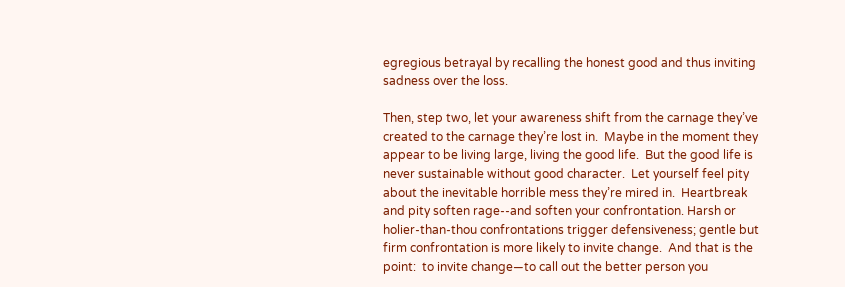egregious betrayal by recalling the honest good and thus inviting sadness over the loss.

Then, step two, let your awareness shift from the carnage they’ve created to the carnage they’re lost in.  Maybe in the moment they appear to be living large, living the good life.  But the good life is never sustainable without good character.  Let yourself feel pity about the inevitable horrible mess they’re mired in.  Heartbreak and pity soften rage--and soften your confrontation. Harsh or holier-than-thou confrontations trigger defensiveness; gentle but firm confrontation is more likely to invite change.  And that is the point:  to invite change—to call out the better person you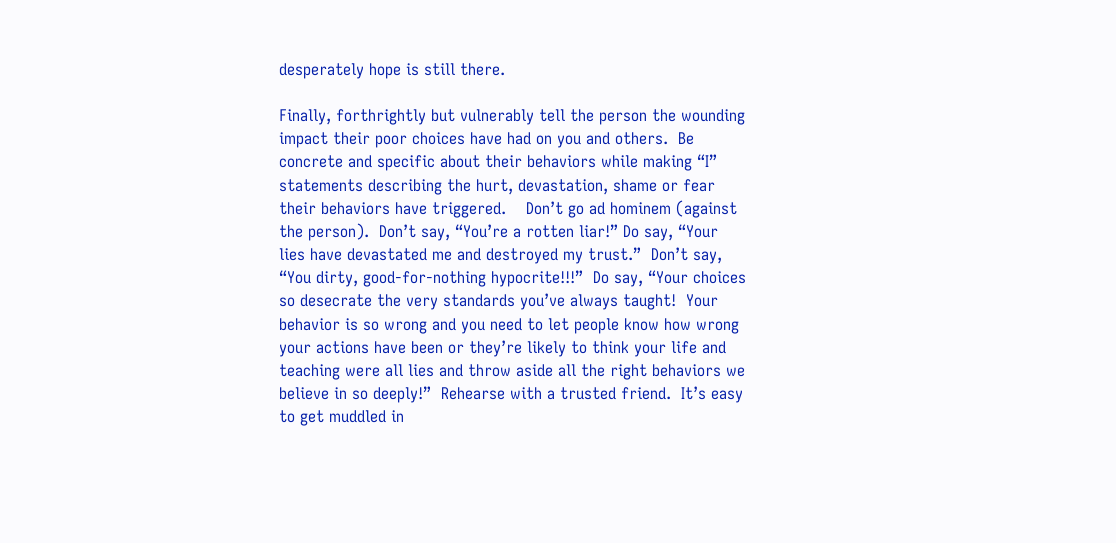desperately hope is still there.

Finally, forthrightly but vulnerably tell the person the wounding impact their poor choices have had on you and others.  Be concrete and specific about their behaviors while making “I” statements describing the hurt, devastation, shame or fear their behaviors have triggered.    Don’t go ad hominem (against the person).  Don’t say, “You’re a rotten liar!” Do say, “Your lies have devastated me and destroyed my trust.”  Don’t say, “You dirty, good-for-nothing hypocrite!!!”  Do say, “Your choices so desecrate the very standards you’ve always taught!  Your behavior is so wrong and you need to let people know how wrong your actions have been or they’re likely to think your life and teaching were all lies and throw aside all the right behaviors we believe in so deeply!”  Rehearse with a trusted friend.  It’s easy to get muddled in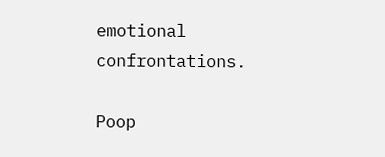emotional confrontations.

Poop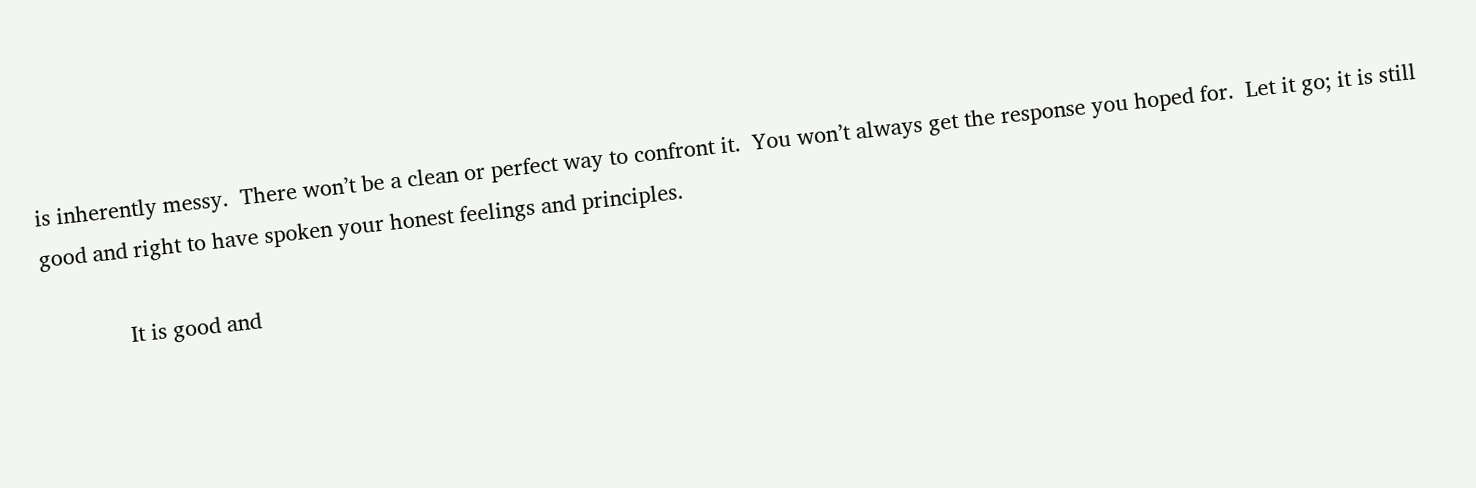is inherently messy.  There won’t be a clean or perfect way to confront it.  You won’t always get the response you hoped for.  Let it go; it is still good and right to have spoken your honest feelings and principles.

              It is good and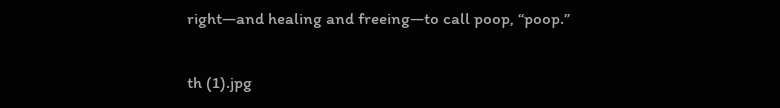right—and healing and freeing—to call poop, “poop.”

th (1).jpg